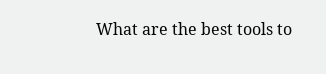What are the best tools to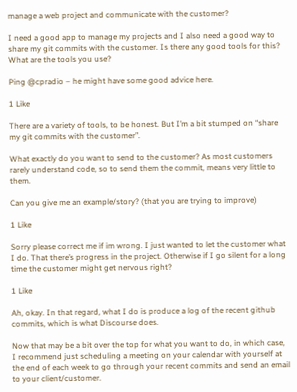manage a web project and communicate with the customer?

I need a good app to manage my projects and I also need a good way to share my git commits with the customer. Is there any good tools for this? What are the tools you use?

Ping @cpradio – he might have some good advice here.

1 Like

There are a variety of tools, to be honest. But I’m a bit stumped on “share my git commits with the customer”.

What exactly do you want to send to the customer? As most customers rarely understand code, so to send them the commit, means very little to them.

Can you give me an example/story? (that you are trying to improve)

1 Like

Sorry please correct me if im wrong. I just wanted to let the customer what I do. That there’s progress in the project. Otherwise if I go silent for a long time the customer might get nervous right?

1 Like

Ah, okay. In that regard, what I do is produce a log of the recent github commits, which is what Discourse does.

Now that may be a bit over the top for what you want to do, in which case, I recommend just scheduling a meeting on your calendar with yourself at the end of each week to go through your recent commits and send an email to your client/customer.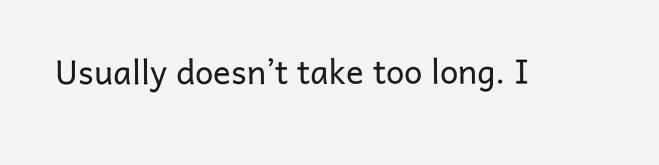Usually doesn’t take too long. I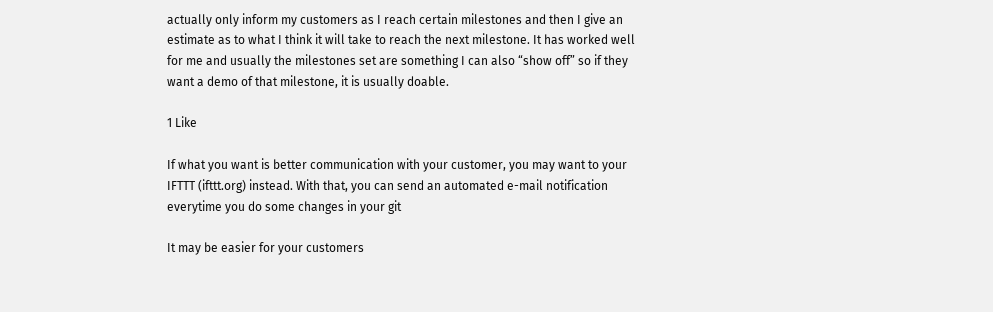actually only inform my customers as I reach certain milestones and then I give an estimate as to what I think it will take to reach the next milestone. It has worked well for me and usually the milestones set are something I can also “show off” so if they want a demo of that milestone, it is usually doable.

1 Like

If what you want is better communication with your customer, you may want to your IFTTT (ifttt.org) instead. With that, you can send an automated e-mail notification everytime you do some changes in your git

It may be easier for your customers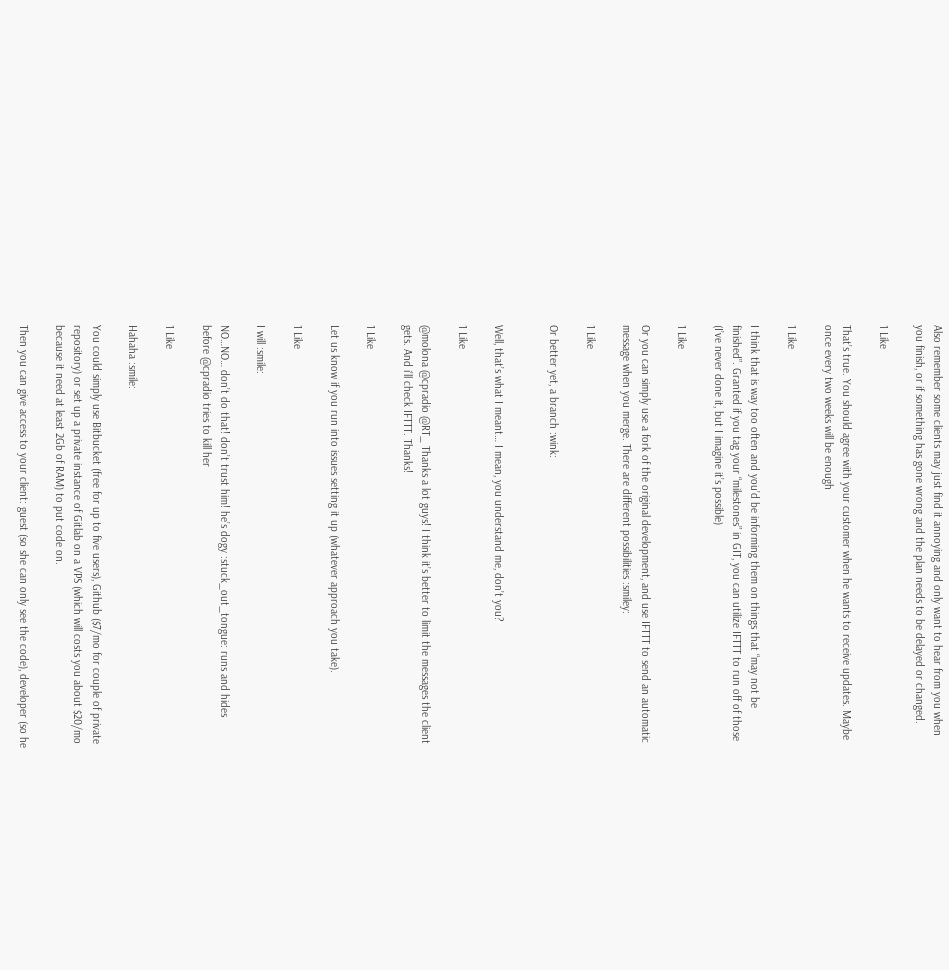Also remember some clients may just find it annoying and only want to hear from you when you finish, or if something has gone wrong and the plan needs to be delayed or changed.

1 Like

That’s true. You should agree with your customer when he wants to receive updates. Maybe once every two weeks will be enough

1 Like

I think that is way too often and you’d be informing them on things that “may not be finished”. Granted if you tag your “milestones” in GIT, you can utilize IFTTT to run off of those (I’ve never done it, but I imagine it’s possible)

1 Like

Or you can simply use a fork of the original development, and use IFTTT to send an automatic message when you merge. There are different possibilities :smiley:

1 Like

Or better yet, a branch :wink:


Well, that’s what I meant… I mean, you understand me, don’t you?

1 Like

@molona @cpradio @RT_ Thanks a lot guys! I think it’s better to limit the messages the client gets. And i’ll check IFTTT. Thanks!

1 Like

Let us know if you run into issues setting it up (whatever approach you take).

1 Like

I will :smile:

NO…NO… don’t do that! don’t trust him! he’s dogy :stuck_out_tongue: runs and hides before @cpradio tries to kill her

1 Like

Hahaha :smile:

You could simply use Bitbucket (free for up to five users), Github ($7/mo for couple of private repository) or set up a private instance of Gitlab on a VPS (which will costs you about $20/mo because it need at least 2Gb of RAM) to put code on.

Then you can give access to your client: guest (so she can only see the code), developer (so he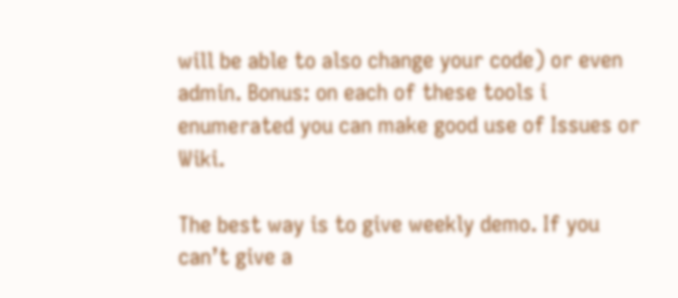will be able to also change your code) or even admin. Bonus: on each of these tools i enumerated you can make good use of Issues or Wiki.

The best way is to give weekly demo. If you can’t give a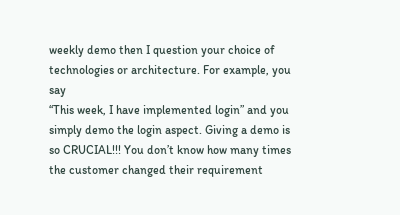weekly demo then I question your choice of technologies or architecture. For example, you say
“This week, I have implemented login” and you simply demo the login aspect. Giving a demo is so CRUCIAL!!! You don’t know how many times the customer changed their requirement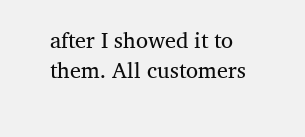after I showed it to them. All customers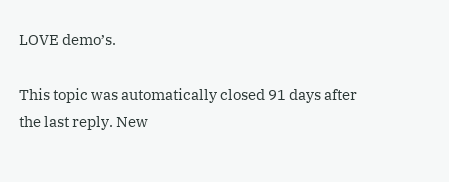LOVE demo’s.

This topic was automatically closed 91 days after the last reply. New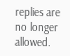replies are no longer allowed.